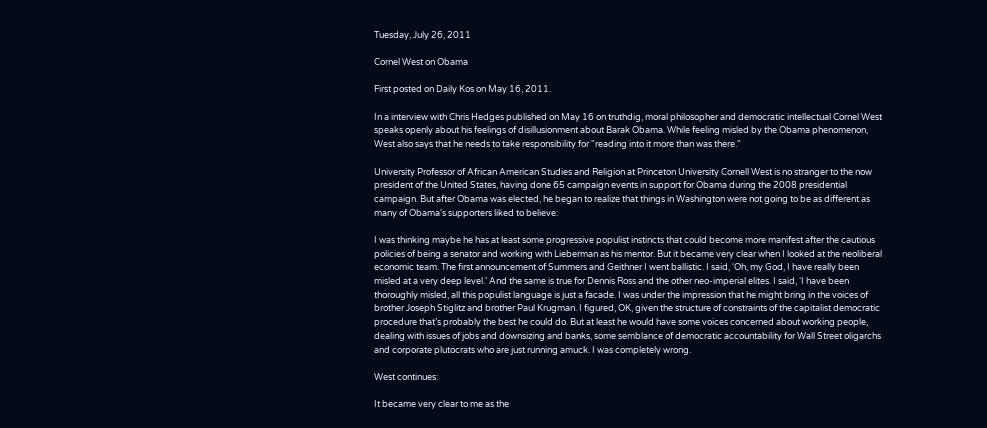Tuesday, July 26, 2011

Cornel West on Obama

First posted on Daily Kos on May 16, 2011.

In a interview with Chris Hedges published on May 16 on truthdig, moral philosopher and democratic intellectual Cornel West speaks openly about his feelings of disillusionment about Barak Obama. While feeling misled by the Obama phenomenon, West also says that he needs to take responsibility for "reading into it more than was there."

University Professor of African American Studies and Religion at Princeton University Cornell West is no stranger to the now president of the United States, having done 65 campaign events in support for Obama during the 2008 presidential campaign. But after Obama was elected, he began to realize that things in Washington were not going to be as different as many of Obama's supporters liked to believe:

I was thinking maybe he has at least some progressive populist instincts that could become more manifest after the cautious policies of being a senator and working with Lieberman as his mentor. But it became very clear when I looked at the neoliberal economic team. The first announcement of Summers and Geithner I went ballistic. I said, ‘Oh, my God, I have really been misled at a very deep level.’ And the same is true for Dennis Ross and the other neo-imperial elites. I said, ‘I have been thoroughly misled, all this populist language is just a facade. I was under the impression that he might bring in the voices of brother Joseph Stiglitz and brother Paul Krugman. I figured, OK, given the structure of constraints of the capitalist democratic procedure that’s probably the best he could do. But at least he would have some voices concerned about working people, dealing with issues of jobs and downsizing and banks, some semblance of democratic accountability for Wall Street oligarchs and corporate plutocrats who are just running amuck. I was completely wrong.

West continues:

It became very clear to me as the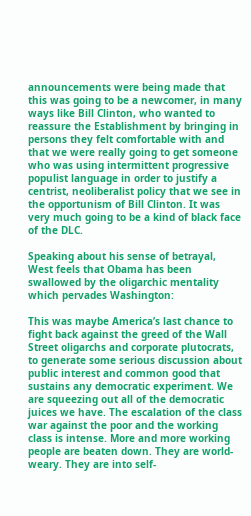announcements were being made that this was going to be a newcomer, in many ways like Bill Clinton, who wanted to reassure the Establishment by bringing in persons they felt comfortable with and that we were really going to get someone who was using intermittent progressive populist language in order to justify a centrist, neoliberalist policy that we see in the opportunism of Bill Clinton. It was very much going to be a kind of black face of the DLC.

Speaking about his sense of betrayal, West feels that Obama has been swallowed by the oligarchic mentality which pervades Washington:

This was maybe America’s last chance to fight back against the greed of the Wall Street oligarchs and corporate plutocrats, to generate some serious discussion about public interest and common good that sustains any democratic experiment. We are squeezing out all of the democratic juices we have. The escalation of the class war against the poor and the working class is intense. More and more working people are beaten down. They are world-weary. They are into self-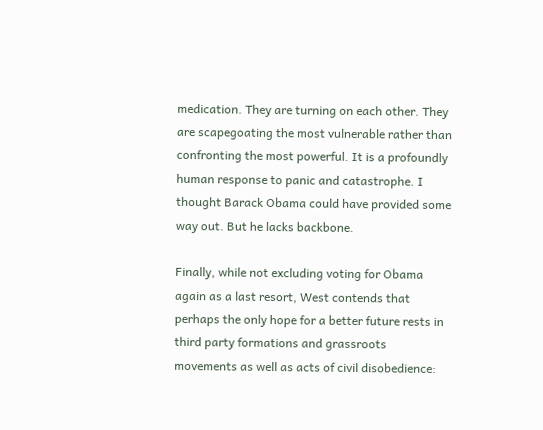medication. They are turning on each other. They are scapegoating the most vulnerable rather than confronting the most powerful. It is a profoundly human response to panic and catastrophe. I thought Barack Obama could have provided some way out. But he lacks backbone.

Finally, while not excluding voting for Obama again as a last resort, West contends that perhaps the only hope for a better future rests in third party formations and grassroots movements as well as acts of civil disobedience: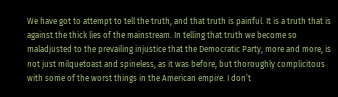We have got to attempt to tell the truth, and that truth is painful. It is a truth that is against the thick lies of the mainstream. In telling that truth we become so maladjusted to the prevailing injustice that the Democratic Party, more and more, is not just milquetoast and spineless, as it was before, but thoroughly complicitous with some of the worst things in the American empire. I don’t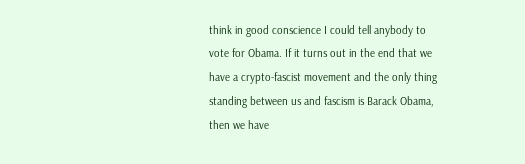think in good conscience I could tell anybody to vote for Obama. If it turns out in the end that we have a crypto-fascist movement and the only thing standing between us and fascism is Barack Obama, then we have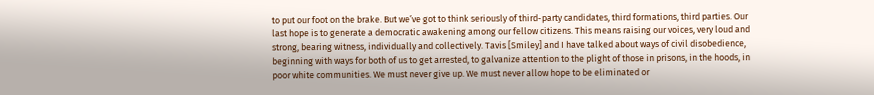to put our foot on the brake. But we’ve got to think seriously of third-party candidates, third formations, third parties. Our last hope is to generate a democratic awakening among our fellow citizens. This means raising our voices, very loud and strong, bearing witness, individually and collectively. Tavis [Smiley] and I have talked about ways of civil disobedience, beginning with ways for both of us to get arrested, to galvanize attention to the plight of those in prisons, in the hoods, in poor white communities. We must never give up. We must never allow hope to be eliminated or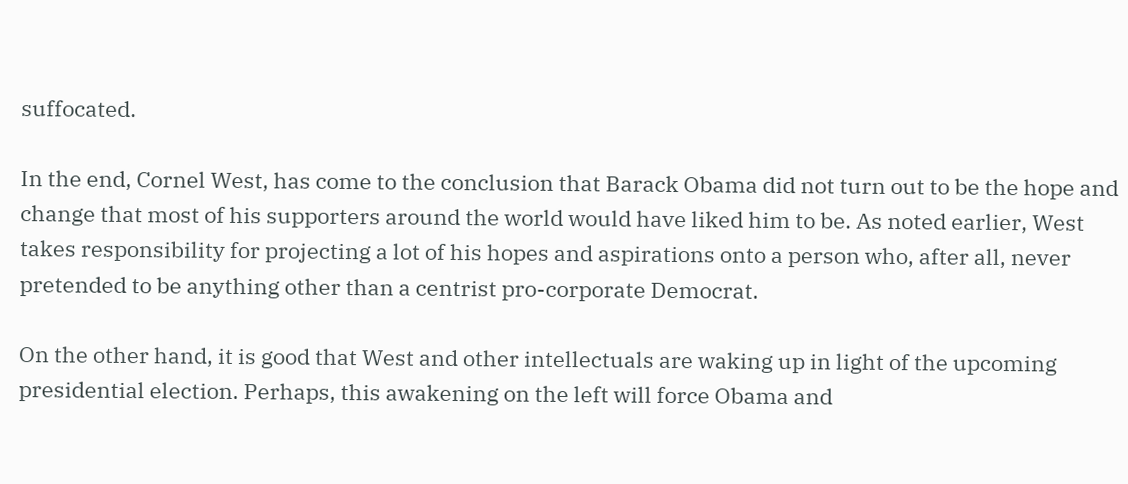suffocated.

In the end, Cornel West, has come to the conclusion that Barack Obama did not turn out to be the hope and change that most of his supporters around the world would have liked him to be. As noted earlier, West takes responsibility for projecting a lot of his hopes and aspirations onto a person who, after all, never pretended to be anything other than a centrist pro-corporate Democrat.

On the other hand, it is good that West and other intellectuals are waking up in light of the upcoming presidential election. Perhaps, this awakening on the left will force Obama and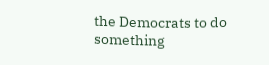the Democrats to do something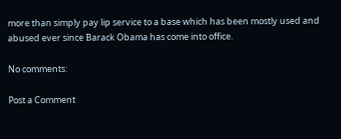more than simply pay lip service to a base which has been mostly used and abused ever since Barack Obama has come into office.

No comments:

Post a Comment